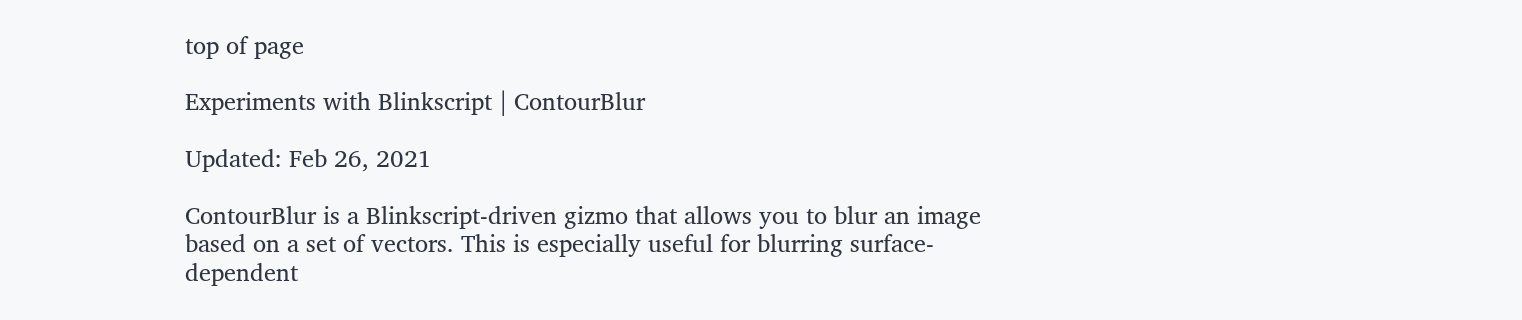top of page

Experiments with Blinkscript | ContourBlur

Updated: Feb 26, 2021

ContourBlur is a Blinkscript-driven gizmo that allows you to blur an image based on a set of vectors. This is especially useful for blurring surface-dependent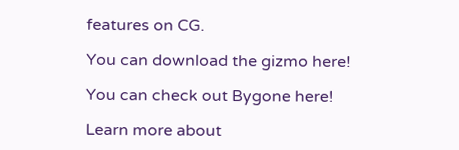features on CG.

You can download the gizmo here!

You can check out Bygone here!

Learn more about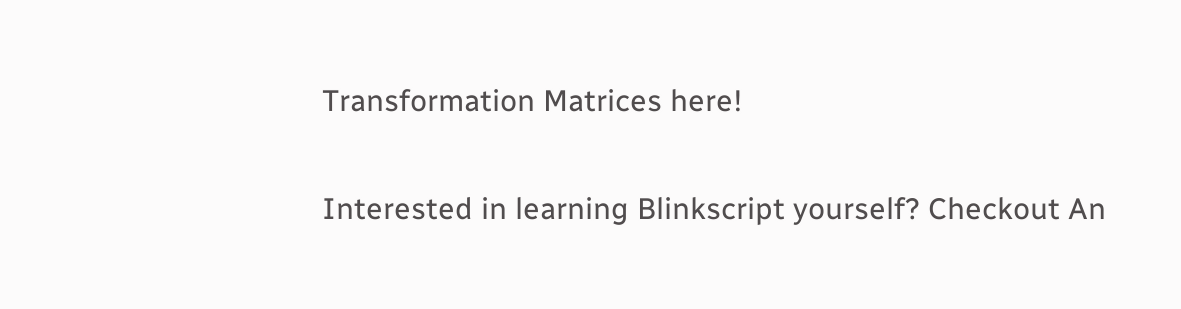Transformation Matrices here!

Interested in learning Blinkscript yourself? Checkout An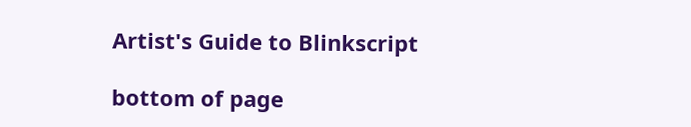Artist's Guide to Blinkscript

bottom of page